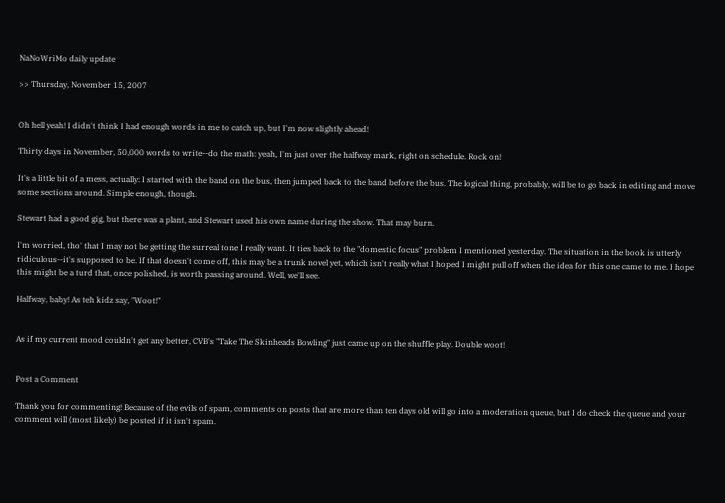NaNoWriMo daily update

>> Thursday, November 15, 2007


Oh hell yeah! I didn't think I had enough words in me to catch up, but I'm now slightly ahead!

Thirty days in November, 50,000 words to write--do the math: yeah, I'm just over the halfway mark, right on schedule. Rock on!

It's a little bit of a mess, actually: I started with the band on the bus, then jumped back to the band before the bus. The logical thing, probably, will be to go back in editing and move some sections around. Simple enough, though.

Stewart had a good gig, but there was a plant, and Stewart used his own name during the show. That may burn.

I'm worried, tho' that I may not be getting the surreal tone I really want. It ties back to the "domestic focus" problem I mentioned yesterday. The situation in the book is utterly ridiculous--it's supposed to be. If that doesn't come off, this may be a trunk novel yet, which isn't really what I hoped I might pull off when the idea for this one came to me. I hope this might be a turd that, once polished, is worth passing around. Well, we'll see.

Halfway, baby! As teh kidz say, "Woot!"


As if my current mood couldn't get any better, CVB's "Take The Skinheads Bowling" just came up on the shuffle play. Double woot!


Post a Comment

Thank you for commenting! Because of the evils of spam, comments on posts that are more than ten days old will go into a moderation queue, but I do check the queue and your comment will (most likely) be posted if it isn't spam.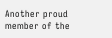Another proud member of the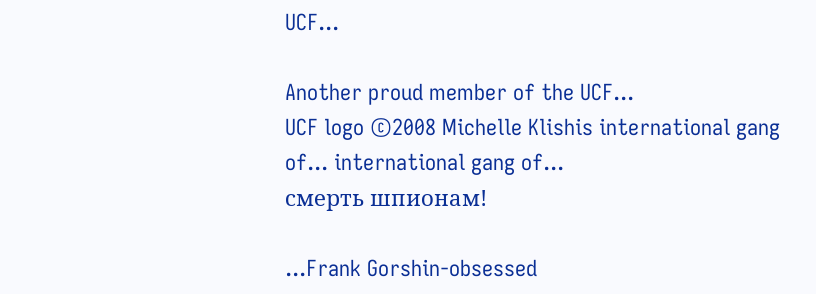UCF...

Another proud member of the UCF...
UCF logo ©2008 Michelle Klishis international gang of... international gang of...
смерть шпионам!

...Frank Gorshin-obsessed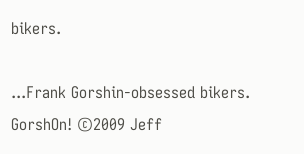bikers.

...Frank Gorshin-obsessed bikers.
GorshOn! ©2009 Jeff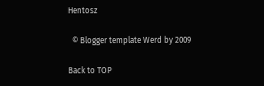Hentosz

  © Blogger template Werd by 2009

Back to TOP